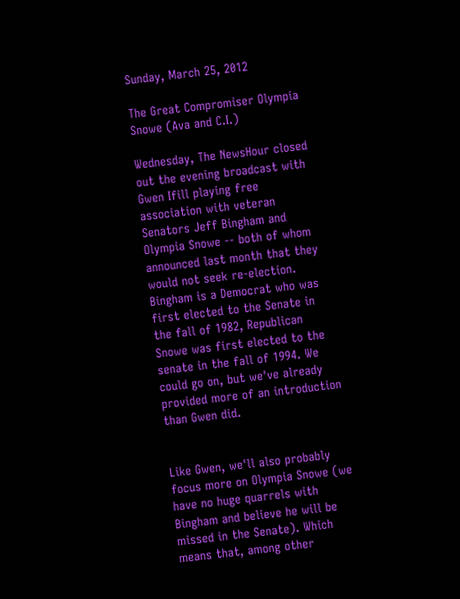Sunday, March 25, 2012

The Great Compromiser Olympia Snowe (Ava and C.I.)

Wednesday, The NewsHour closed out the evening broadcast with Gwen Ifill playing free association with veteran Senators Jeff Bingham and Olympia Snowe -- both of whom announced last month that they would not seek re-election. Bingham is a Democrat who was first elected to the Senate in the fall of 1982, Republican Snowe was first elected to the senate in the fall of 1994. We could go on, but we've already provided more of an introduction than Gwen did.


Like Gwen, we'll also probably focus more on Olympia Snowe (we have no huge quarrels with Bingham and believe he will be missed in the Senate). Which means that, among other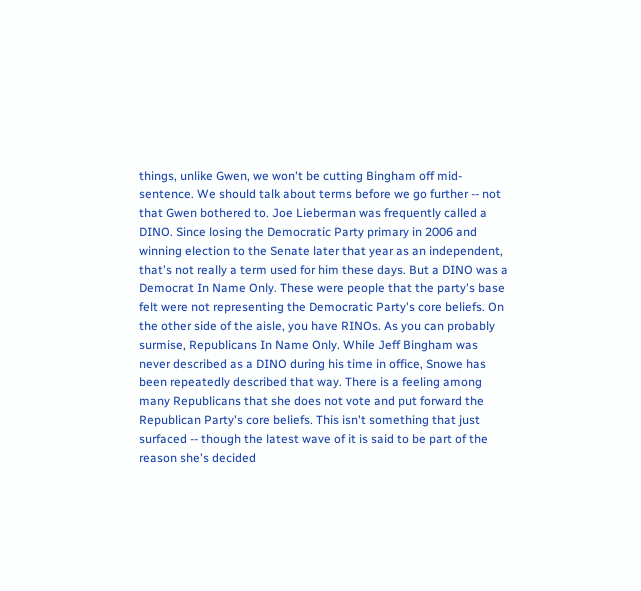things, unlike Gwen, we won't be cutting Bingham off mid-sentence. We should talk about terms before we go further -- not that Gwen bothered to. Joe Lieberman was frequently called a DINO. Since losing the Democratic Party primary in 2006 and winning election to the Senate later that year as an independent, that's not really a term used for him these days. But a DINO was a Democrat In Name Only. These were people that the party's base felt were not representing the Democratic Party's core beliefs. On the other side of the aisle, you have RINOs. As you can probably surmise, Republicans In Name Only. While Jeff Bingham was never described as a DINO during his time in office, Snowe has been repeatedly described that way. There is a feeling among many Republicans that she does not vote and put forward the Republican Party's core beliefs. This isn't something that just surfaced -- though the latest wave of it is said to be part of the reason she's decided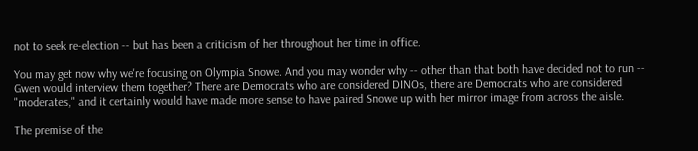not to seek re-election -- but has been a criticism of her throughout her time in office.

You may get now why we're focusing on Olympia Snowe. And you may wonder why -- other than that both have decided not to run -- Gwen would interview them together? There are Democrats who are considered DINOs, there are Democrats who are considered "moderates," and it certainly would have made more sense to have paired Snowe up with her mirror image from across the aisle.

The premise of the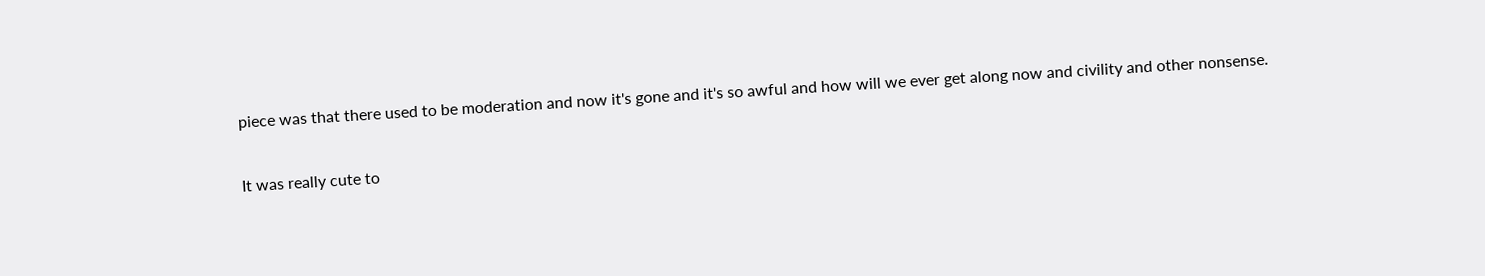piece was that there used to be moderation and now it's gone and it's so awful and how will we ever get along now and civility and other nonsense.

It was really cute to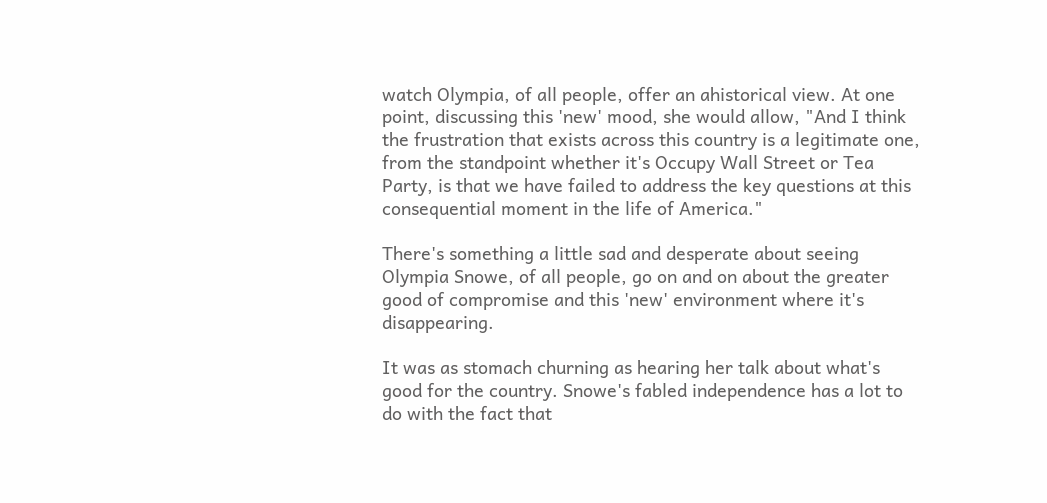watch Olympia, of all people, offer an ahistorical view. At one point, discussing this 'new' mood, she would allow, "And I think the frustration that exists across this country is a legitimate one, from the standpoint whether it's Occupy Wall Street or Tea Party, is that we have failed to address the key questions at this consequential moment in the life of America."

There's something a little sad and desperate about seeing Olympia Snowe, of all people, go on and on about the greater good of compromise and this 'new' environment where it's disappearing.

It was as stomach churning as hearing her talk about what's good for the country. Snowe's fabled independence has a lot to do with the fact that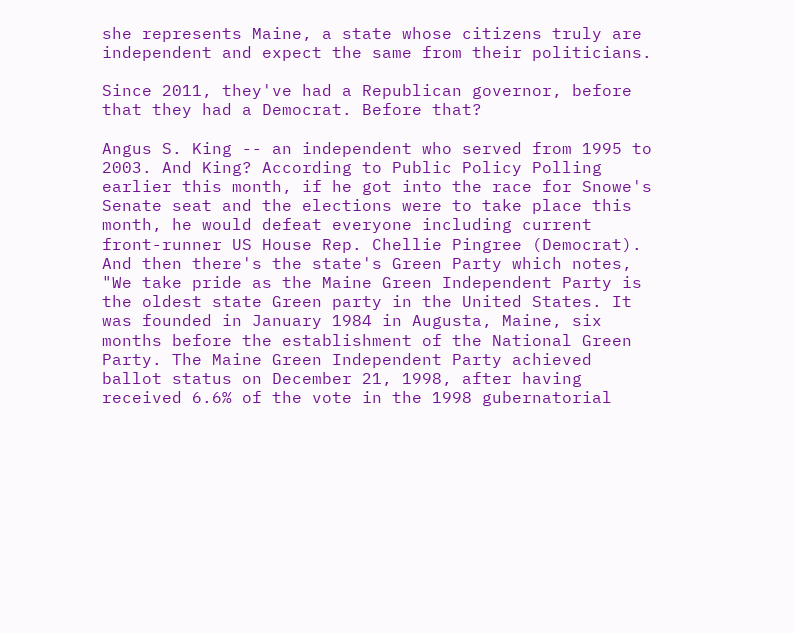she represents Maine, a state whose citizens truly are independent and expect the same from their politicians.

Since 2011, they've had a Republican governor, before that they had a Democrat. Before that?

Angus S. King -- an independent who served from 1995 to 2003. And King? According to Public Policy Polling earlier this month, if he got into the race for Snowe's Senate seat and the elections were to take place this month, he would defeat everyone including current front-runner US House Rep. Chellie Pingree (Democrat). And then there's the state's Green Party which notes, "We take pride as the Maine Green Independent Party is the oldest state Green party in the United States. It was founded in January 1984 in Augusta, Maine, six months before the establishment of the National Green Party. The Maine Green Independent Party achieved ballot status on December 21, 1998, after having received 6.6% of the vote in the 1998 gubernatorial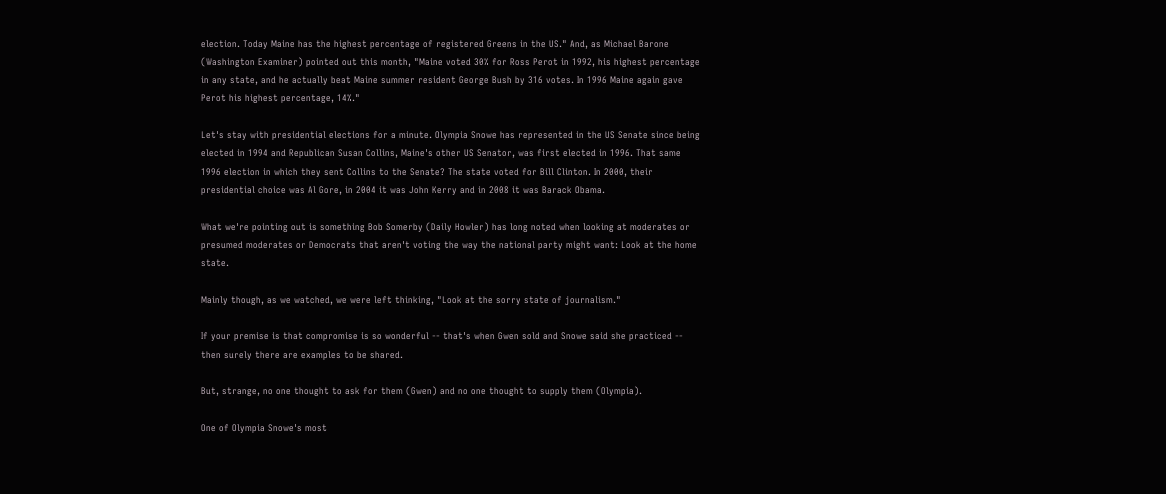election. Today Maine has the highest percentage of registered Greens in the US." And, as Michael Barone (Washington Examiner) pointed out this month, "Maine voted 30% for Ross Perot in 1992, his highest percentage in any state, and he actually beat Maine summer resident George Bush by 316 votes. In 1996 Maine again gave Perot his highest percentage, 14%."

Let's stay with presidential elections for a minute. Olympia Snowe has represented in the US Senate since being elected in 1994 and Republican Susan Collins, Maine's other US Senator, was first elected in 1996. That same 1996 election in which they sent Collins to the Senate? The state voted for Bill Clinton. In 2000, their presidential choice was Al Gore, in 2004 it was John Kerry and in 2008 it was Barack Obama.

What we're pointing out is something Bob Somerby (Daily Howler) has long noted when looking at moderates or presumed moderates or Democrats that aren't voting the way the national party might want: Look at the home state.

Mainly though, as we watched, we were left thinking, "Look at the sorry state of journalism."

If your premise is that compromise is so wonderful -- that's when Gwen sold and Snowe said she practiced -- then surely there are examples to be shared.

But, strange, no one thought to ask for them (Gwen) and no one thought to supply them (Olympia).

One of Olympia Snowe's most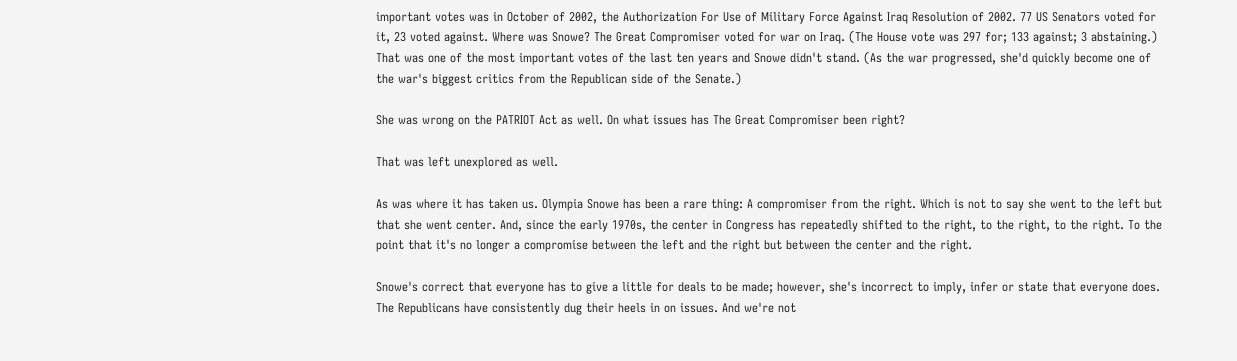important votes was in October of 2002, the Authorization For Use of Military Force Against Iraq Resolution of 2002. 77 US Senators voted for it, 23 voted against. Where was Snowe? The Great Compromiser voted for war on Iraq. (The House vote was 297 for; 133 against; 3 abstaining.) That was one of the most important votes of the last ten years and Snowe didn't stand. (As the war progressed, she'd quickly become one of the war's biggest critics from the Republican side of the Senate.)

She was wrong on the PATRIOT Act as well. On what issues has The Great Compromiser been right?

That was left unexplored as well.

As was where it has taken us. Olympia Snowe has been a rare thing: A compromiser from the right. Which is not to say she went to the left but that she went center. And, since the early 1970s, the center in Congress has repeatedly shifted to the right, to the right, to the right. To the point that it's no longer a compromise between the left and the right but between the center and the right.

Snowe's correct that everyone has to give a little for deals to be made; however, she's incorrect to imply, infer or state that everyone does. The Republicans have consistently dug their heels in on issues. And we're not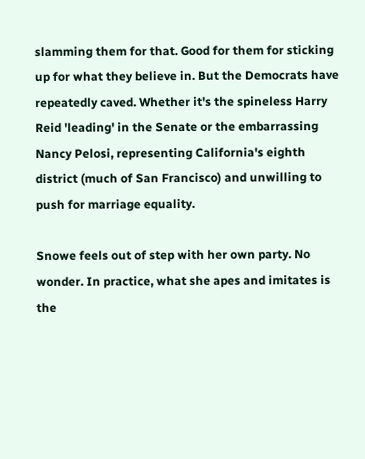slamming them for that. Good for them for sticking up for what they believe in. But the Democrats have repeatedly caved. Whether it's the spineless Harry Reid 'leading' in the Senate or the embarrassing Nancy Pelosi, representing California's eighth district (much of San Francisco) and unwilling to push for marriage equality.

Snowe feels out of step with her own party. No wonder. In practice, what she apes and imitates is the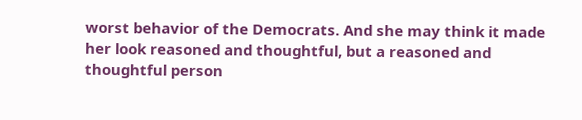worst behavior of the Democrats. And she may think it made her look reasoned and thoughtful, but a reasoned and thoughtful person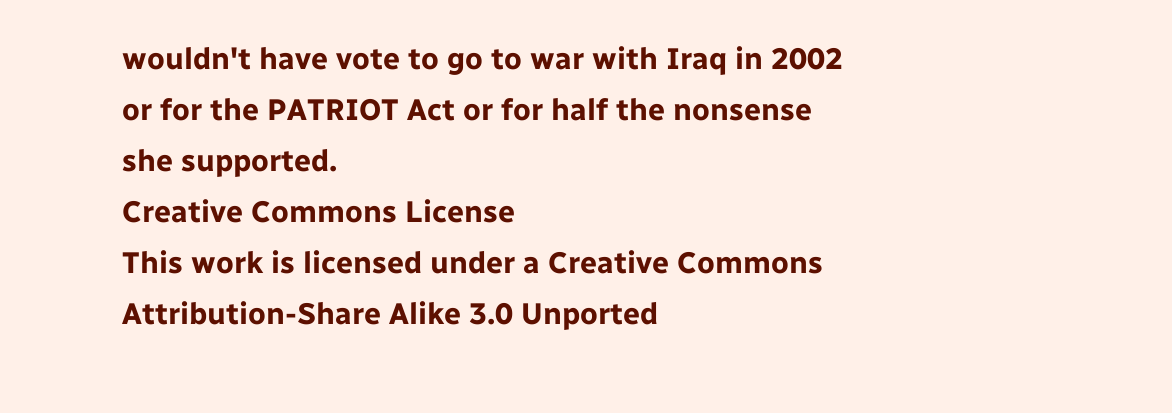wouldn't have vote to go to war with Iraq in 2002 or for the PATRIOT Act or for half the nonsense she supported.
Creative Commons License
This work is licensed under a Creative Commons Attribution-Share Alike 3.0 Unported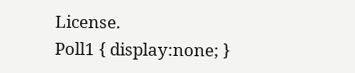License.
Poll1 { display:none; }